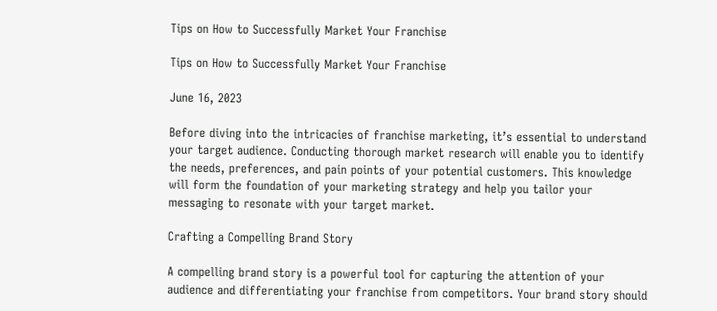Tips on How to Successfully Market Your Franchise

Tips on How to Successfully Market Your Franchise

June 16, 2023

Before diving into the intricacies of franchise marketing, it’s essential to understand your target audience. Conducting thorough market research will enable you to identify the needs, preferences, and pain points of your potential customers. This knowledge will form the foundation of your marketing strategy and help you tailor your messaging to resonate with your target market.

Crafting a Compelling Brand Story

A compelling brand story is a powerful tool for capturing the attention of your audience and differentiating your franchise from competitors. Your brand story should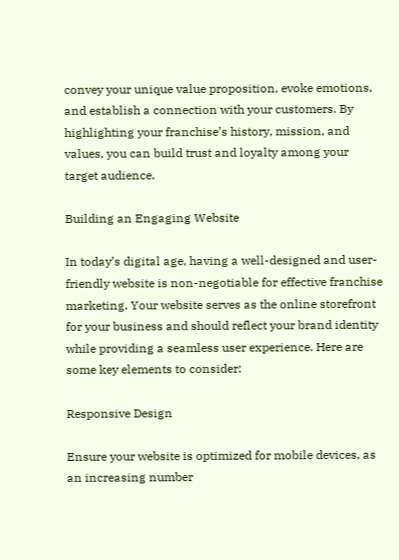convey your unique value proposition, evoke emotions, and establish a connection with your customers. By highlighting your franchise’s history, mission, and values, you can build trust and loyalty among your target audience.

Building an Engaging Website

In today’s digital age, having a well-designed and user-friendly website is non-negotiable for effective franchise marketing. Your website serves as the online storefront for your business and should reflect your brand identity while providing a seamless user experience. Here are some key elements to consider:

Responsive Design

Ensure your website is optimized for mobile devices, as an increasing number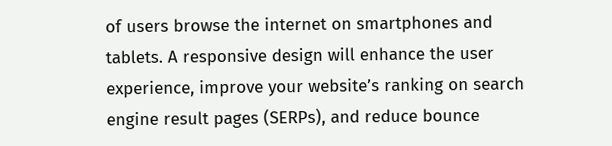of users browse the internet on smartphones and tablets. A responsive design will enhance the user experience, improve your website’s ranking on search engine result pages (SERPs), and reduce bounce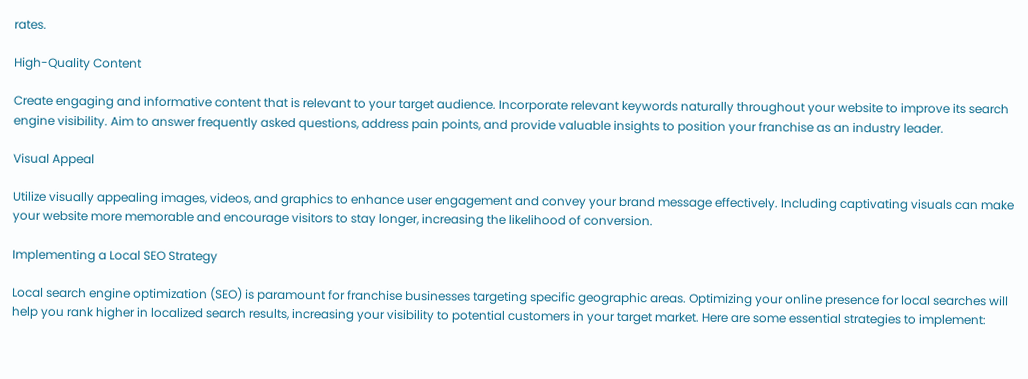rates.

High-Quality Content

Create engaging and informative content that is relevant to your target audience. Incorporate relevant keywords naturally throughout your website to improve its search engine visibility. Aim to answer frequently asked questions, address pain points, and provide valuable insights to position your franchise as an industry leader.

Visual Appeal

Utilize visually appealing images, videos, and graphics to enhance user engagement and convey your brand message effectively. Including captivating visuals can make your website more memorable and encourage visitors to stay longer, increasing the likelihood of conversion.

Implementing a Local SEO Strategy

Local search engine optimization (SEO) is paramount for franchise businesses targeting specific geographic areas. Optimizing your online presence for local searches will help you rank higher in localized search results, increasing your visibility to potential customers in your target market. Here are some essential strategies to implement: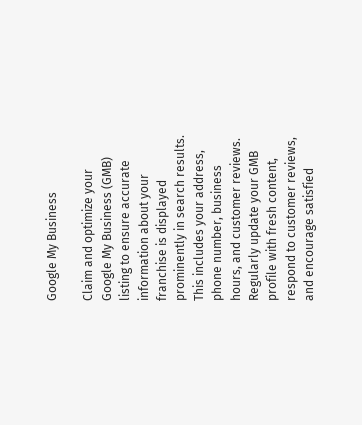Google My Business

Claim and optimize your Google My Business (GMB) listing to ensure accurate information about your franchise is displayed prominently in search results. This includes your address, phone number, business hours, and customer reviews. Regularly update your GMB profile with fresh content, respond to customer reviews, and encourage satisfied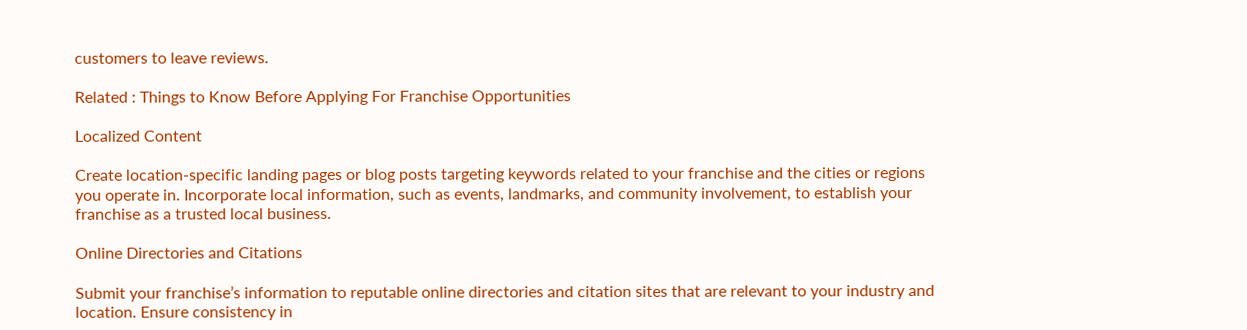customers to leave reviews.

Related : Things to Know Before Applying For Franchise Opportunities

Localized Content

Create location-specific landing pages or blog posts targeting keywords related to your franchise and the cities or regions you operate in. Incorporate local information, such as events, landmarks, and community involvement, to establish your franchise as a trusted local business.

Online Directories and Citations

Submit your franchise’s information to reputable online directories and citation sites that are relevant to your industry and location. Ensure consistency in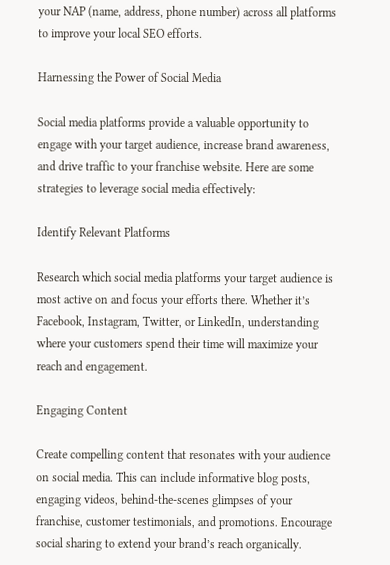your NAP (name, address, phone number) across all platforms to improve your local SEO efforts.

Harnessing the Power of Social Media

Social media platforms provide a valuable opportunity to engage with your target audience, increase brand awareness, and drive traffic to your franchise website. Here are some strategies to leverage social media effectively:

Identify Relevant Platforms

Research which social media platforms your target audience is most active on and focus your efforts there. Whether it’s Facebook, Instagram, Twitter, or LinkedIn, understanding where your customers spend their time will maximize your reach and engagement.

Engaging Content

Create compelling content that resonates with your audience on social media. This can include informative blog posts, engaging videos, behind-the-scenes glimpses of your franchise, customer testimonials, and promotions. Encourage social sharing to extend your brand’s reach organically.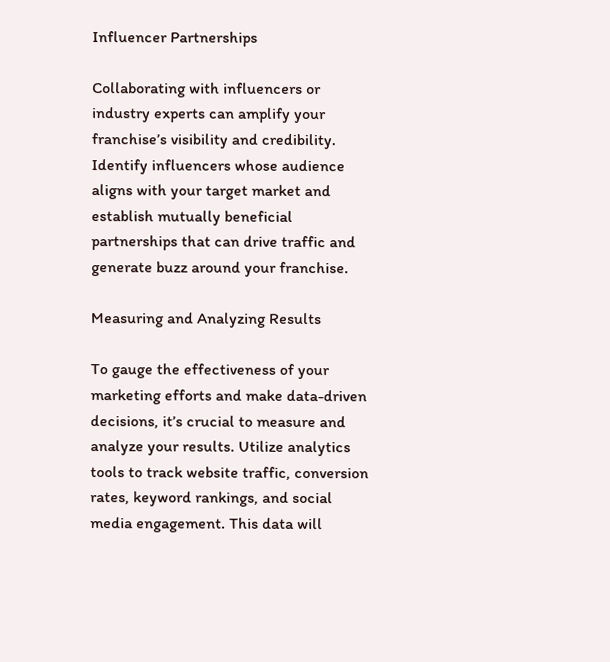Influencer Partnerships

Collaborating with influencers or industry experts can amplify your franchise’s visibility and credibility. Identify influencers whose audience aligns with your target market and establish mutually beneficial partnerships that can drive traffic and generate buzz around your franchise.

Measuring and Analyzing Results

To gauge the effectiveness of your marketing efforts and make data-driven decisions, it’s crucial to measure and analyze your results. Utilize analytics tools to track website traffic, conversion rates, keyword rankings, and social media engagement. This data will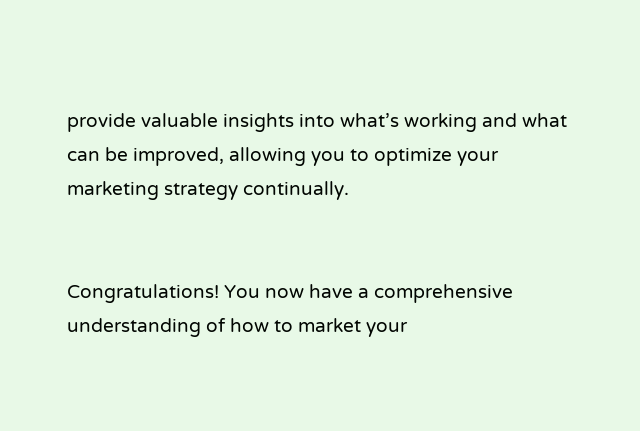provide valuable insights into what’s working and what can be improved, allowing you to optimize your marketing strategy continually.


Congratulations! You now have a comprehensive understanding of how to market your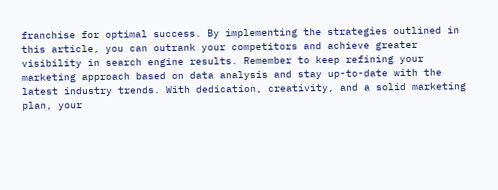franchise for optimal success. By implementing the strategies outlined in this article, you can outrank your competitors and achieve greater visibility in search engine results. Remember to keep refining your marketing approach based on data analysis and stay up-to-date with the latest industry trends. With dedication, creativity, and a solid marketing plan, your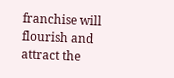franchise will flourish and attract the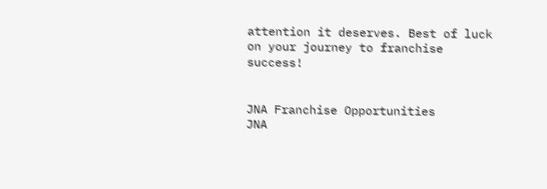attention it deserves. Best of luck on your journey to franchise success!


JNA Franchise Opportunities
JNA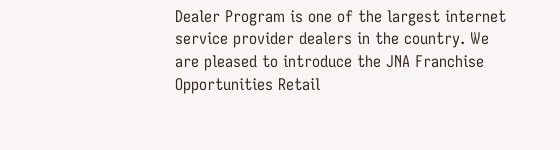Dealer Program is one of the largest internet service provider dealers in the country. We are pleased to introduce the JNA Franchise Opportunities Retail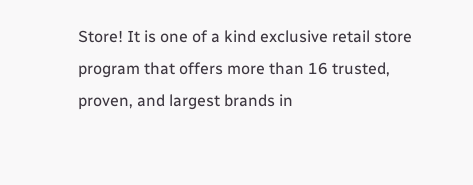Store! It is one of a kind exclusive retail store program that offers more than 16 trusted, proven, and largest brands in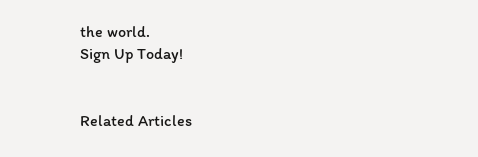the world.
Sign Up Today!


Related Articles